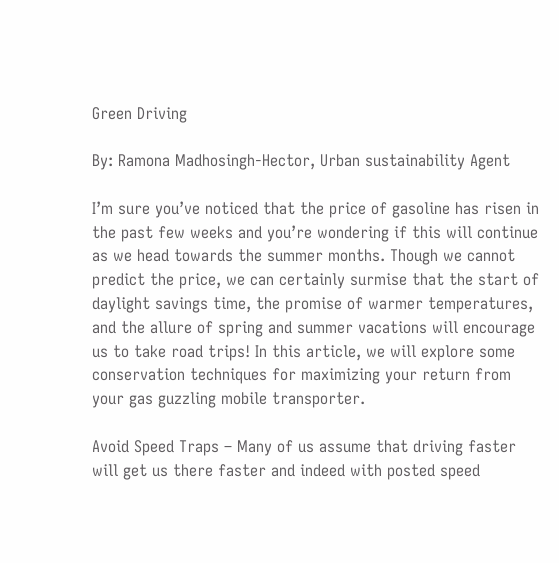Green Driving

By: Ramona Madhosingh-Hector, Urban sustainability Agent

I’m sure you’ve noticed that the price of gasoline has risen in the past few weeks and you’re wondering if this will continue as we head towards the summer months. Though we cannot predict the price, we can certainly surmise that the start of daylight savings time, the promise of warmer temperatures, and the allure of spring and summer vacations will encourage us to take road trips! In this article, we will explore some conservation techniques for maximizing your return from your gas guzzling mobile transporter.

Avoid Speed Traps – Many of us assume that driving faster will get us there faster and indeed with posted speed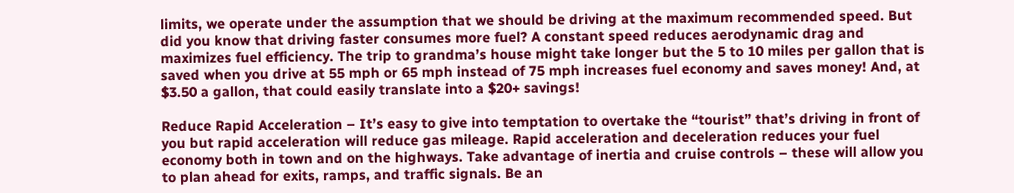limits, we operate under the assumption that we should be driving at the maximum recommended speed. But did you know that driving faster consumes more fuel? A constant speed reduces aerodynamic drag and maximizes fuel efficiency. The trip to grandma’s house might take longer but the 5 to 10 miles per gallon that is saved when you drive at 55 mph or 65 mph instead of 75 mph increases fuel economy and saves money! And, at $3.50 a gallon, that could easily translate into a $20+ savings!

Reduce Rapid Acceleration – It’s easy to give into temptation to overtake the “tourist” that’s driving in front of you but rapid acceleration will reduce gas mileage. Rapid acceleration and deceleration reduces your fuel economy both in town and on the highways. Take advantage of inertia and cruise controls – these will allow you to plan ahead for exits, ramps, and traffic signals. Be an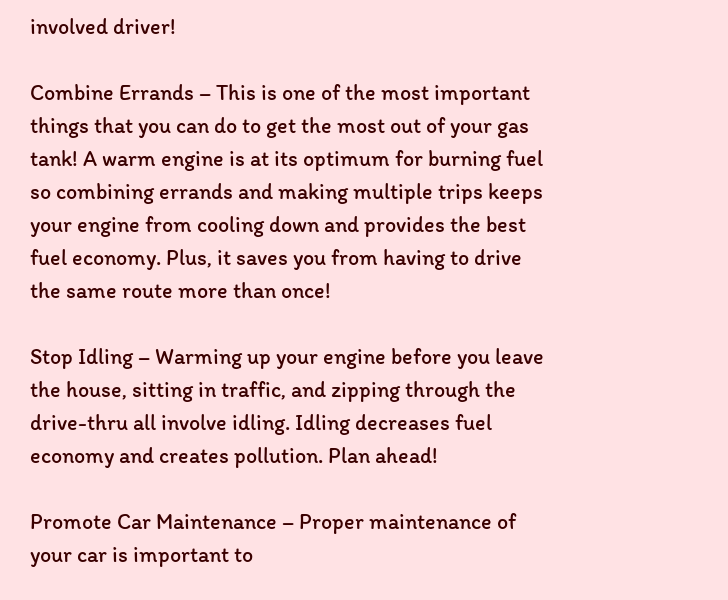involved driver!

Combine Errands – This is one of the most important things that you can do to get the most out of your gas tank! A warm engine is at its optimum for burning fuel so combining errands and making multiple trips keeps your engine from cooling down and provides the best fuel economy. Plus, it saves you from having to drive the same route more than once!

Stop Idling – Warming up your engine before you leave the house, sitting in traffic, and zipping through the drive-thru all involve idling. Idling decreases fuel economy and creates pollution. Plan ahead!

Promote Car Maintenance – Proper maintenance of your car is important to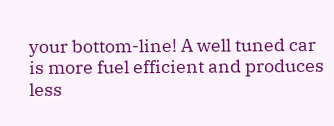your bottom-line! A well tuned car is more fuel efficient and produces less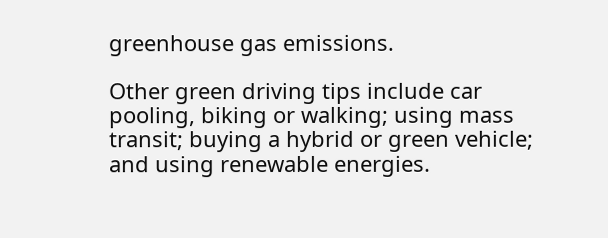greenhouse gas emissions.

Other green driving tips include car pooling, biking or walking; using mass transit; buying a hybrid or green vehicle; and using renewable energies.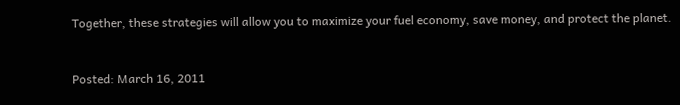Together, these strategies will allow you to maximize your fuel economy, save money, and protect the planet.



Posted: March 16, 2011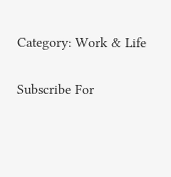Category: Work & Life

Subscribe For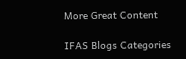More Great Content

IFAS Blogs Categories